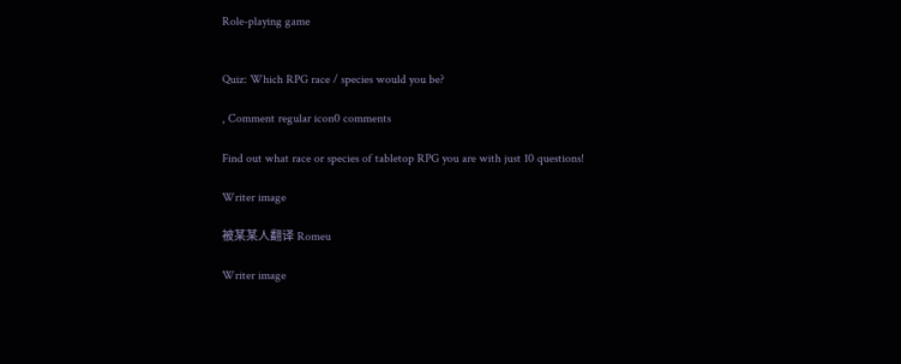Role-playing game


Quiz: Which RPG race / species would you be?

, Comment regular icon0 comments

Find out what race or species of tabletop RPG you are with just 10 questions!

Writer image

被某某人翻译 Romeu

Writer image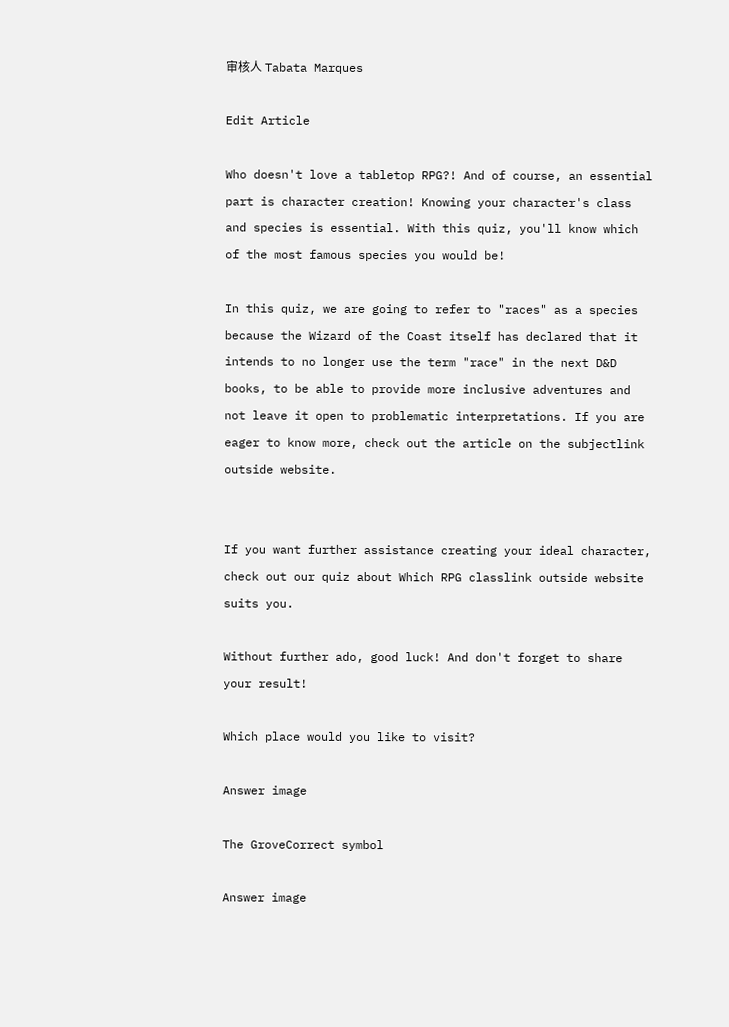审核人 Tabata Marques

Edit Article

Who doesn't love a tabletop RPG?! And of course, an essential part is character creation! Knowing your character's class and species is essential. With this quiz, you'll know which of the most famous species you would be!

In this quiz, we are going to refer to "races" as a species because the Wizard of the Coast itself has declared that it intends to no longer use the term "race" in the next D&D books, to be able to provide more inclusive adventures and not leave it open to problematic interpretations. If you are eager to know more, check out the article on the subjectlink outside website.


If you want further assistance creating your ideal character, check out our quiz about Which RPG classlink outside website suits you.

Without further ado, good luck! And don't forget to share your result!

Which place would you like to visit?

Answer image

The GroveCorrect symbol

Answer image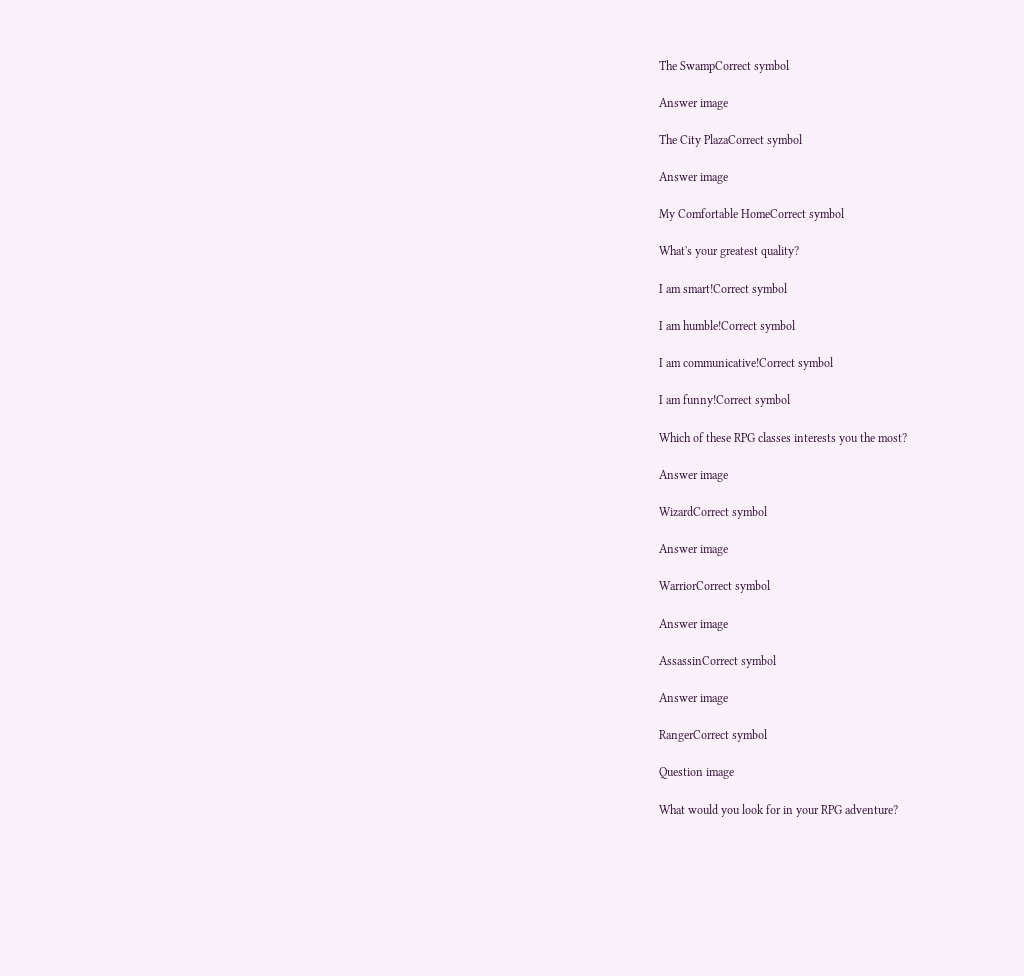The SwampCorrect symbol

Answer image

The City PlazaCorrect symbol

Answer image

My Comfortable HomeCorrect symbol

What's your greatest quality?

I am smart!Correct symbol

I am humble!Correct symbol

I am communicative!Correct symbol

I am funny!Correct symbol

Which of these RPG classes interests you the most?

Answer image

WizardCorrect symbol

Answer image

WarriorCorrect symbol

Answer image

AssassinCorrect symbol

Answer image

RangerCorrect symbol

Question image

What would you look for in your RPG adventure?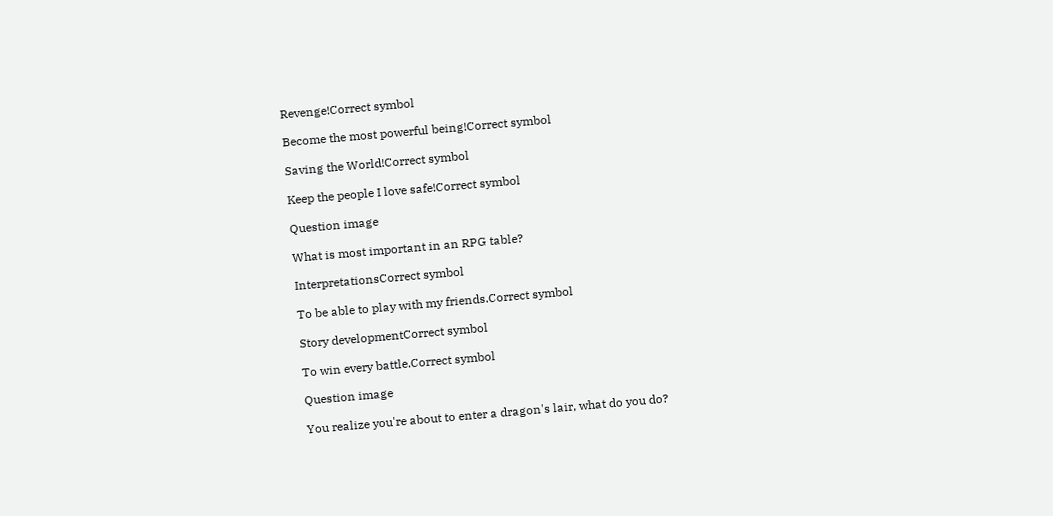Revenge!Correct symbol

Become the most powerful being!Correct symbol

Saving the World!Correct symbol

Keep the people I love safe!Correct symbol

Question image

What is most important in an RPG table?

InterpretationsCorrect symbol

To be able to play with my friends.Correct symbol

Story developmentCorrect symbol

To win every battle.Correct symbol

Question image

You realize you're about to enter a dragon's lair, what do you do?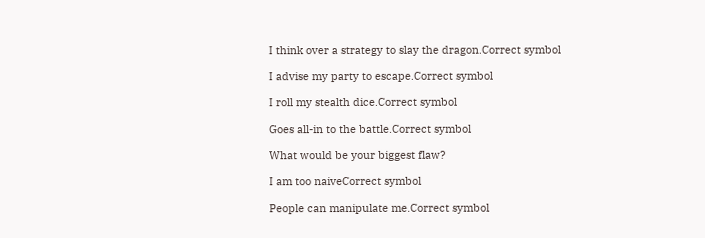I think over a strategy to slay the dragon.Correct symbol

I advise my party to escape.Correct symbol

I roll my stealth dice.Correct symbol

Goes all-in to the battle.Correct symbol

What would be your biggest flaw?

I am too naiveCorrect symbol

People can manipulate me.Correct symbol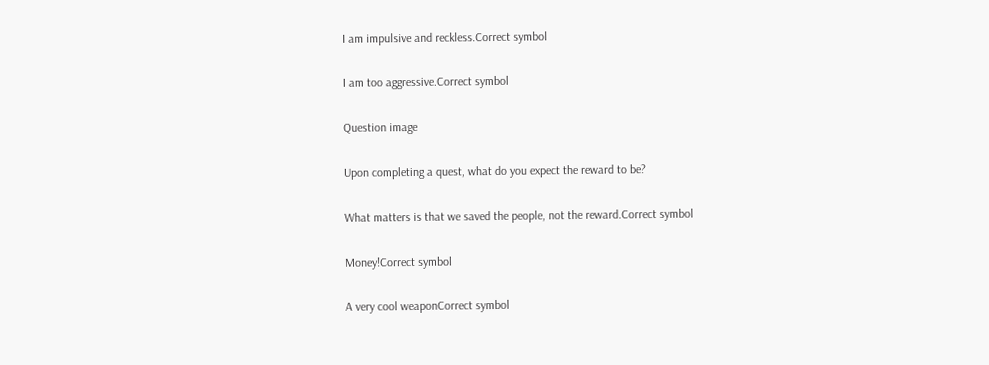I am impulsive and reckless.Correct symbol

I am too aggressive.Correct symbol

Question image

Upon completing a quest, what do you expect the reward to be?

What matters is that we saved the people, not the reward.Correct symbol

Money!Correct symbol

A very cool weaponCorrect symbol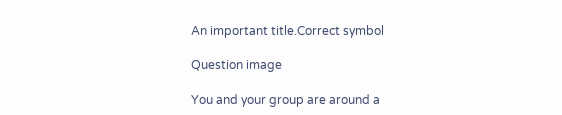An important title.Correct symbol

Question image

You and your group are around a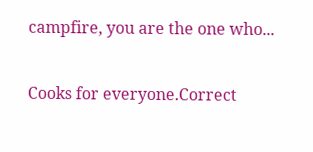campfire, you are the one who...

Cooks for everyone.Correct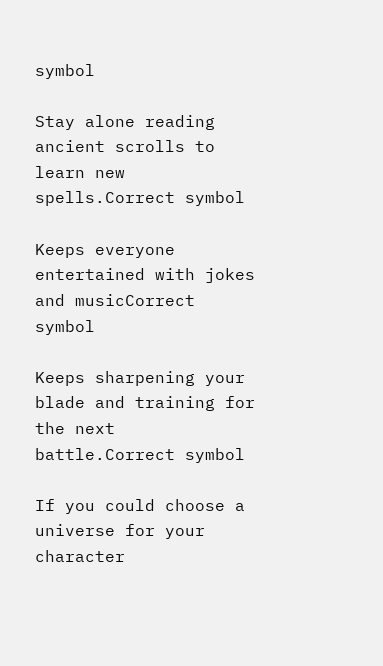symbol

Stay alone reading ancient scrolls to learn new spells.Correct symbol

Keeps everyone entertained with jokes and musicCorrect symbol

Keeps sharpening your blade and training for the next battle.Correct symbol

If you could choose a universe for your character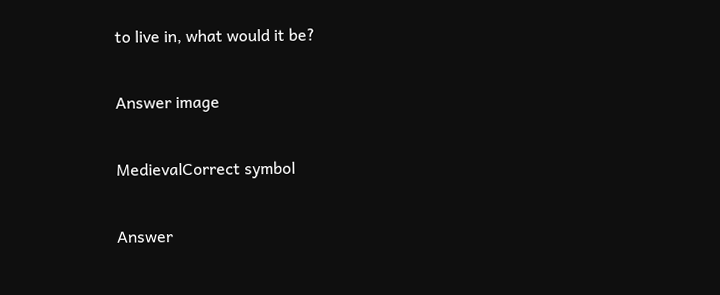to live in, what would it be?

Answer image

MedievalCorrect symbol

Answer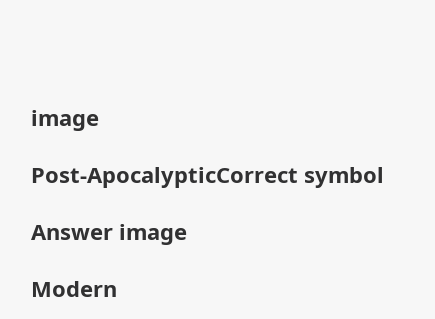image

Post-ApocalypticCorrect symbol

Answer image

Modern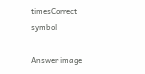timesCorrect symbol

Answer image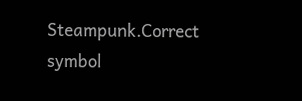Steampunk.Correct symbol